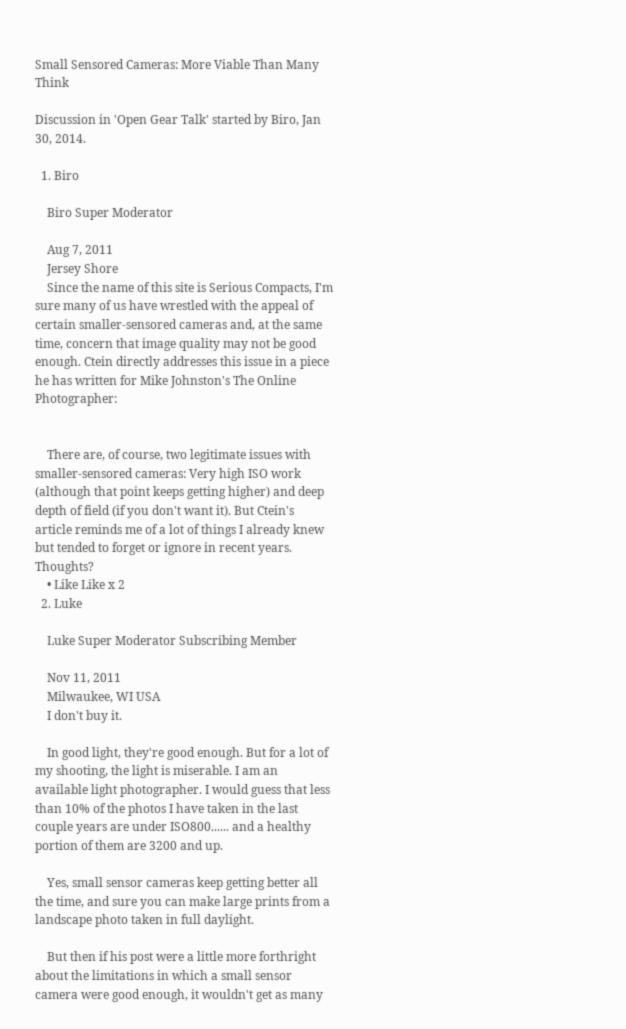Small Sensored Cameras: More Viable Than Many Think

Discussion in 'Open Gear Talk' started by Biro, Jan 30, 2014.

  1. Biro

    Biro Super Moderator

    Aug 7, 2011
    Jersey Shore
    Since the name of this site is Serious Compacts, I'm sure many of us have wrestled with the appeal of certain smaller-sensored cameras and, at the same time, concern that image quality may not be good enough. Ctein directly addresses this issue in a piece he has written for Mike Johnston's The Online Photographer:


    There are, of course, two legitimate issues with smaller-sensored cameras: Very high ISO work (although that point keeps getting higher) and deep depth of field (if you don't want it). But Ctein's article reminds me of a lot of things I already knew but tended to forget or ignore in recent years. Thoughts?
    • Like Like x 2
  2. Luke

    Luke Super Moderator Subscribing Member

    Nov 11, 2011
    Milwaukee, WI USA
    I don't buy it.

    In good light, they're good enough. But for a lot of my shooting, the light is miserable. I am an available light photographer. I would guess that less than 10% of the photos I have taken in the last couple years are under ISO800...... and a healthy portion of them are 3200 and up.

    Yes, small sensor cameras keep getting better all the time, and sure you can make large prints from a landscape photo taken in full daylight.

    But then if his post were a little more forthright about the limitations in which a small sensor camera were good enough, it wouldn't get as many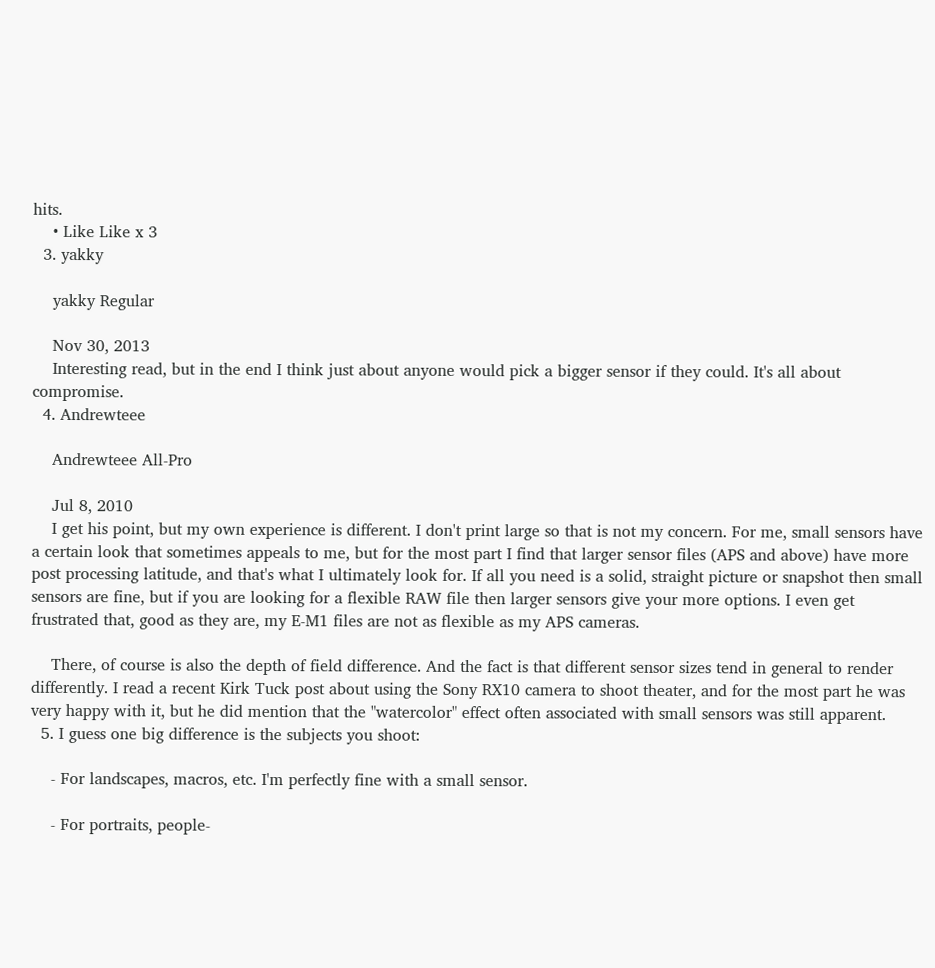hits.
    • Like Like x 3
  3. yakky

    yakky Regular

    Nov 30, 2013
    Interesting read, but in the end I think just about anyone would pick a bigger sensor if they could. It's all about compromise.
  4. Andrewteee

    Andrewteee All-Pro

    Jul 8, 2010
    I get his point, but my own experience is different. I don't print large so that is not my concern. For me, small sensors have a certain look that sometimes appeals to me, but for the most part I find that larger sensor files (APS and above) have more post processing latitude, and that's what I ultimately look for. If all you need is a solid, straight picture or snapshot then small sensors are fine, but if you are looking for a flexible RAW file then larger sensors give your more options. I even get frustrated that, good as they are, my E-M1 files are not as flexible as my APS cameras.

    There, of course is also the depth of field difference. And the fact is that different sensor sizes tend in general to render differently. I read a recent Kirk Tuck post about using the Sony RX10 camera to shoot theater, and for the most part he was very happy with it, but he did mention that the "watercolor" effect often associated with small sensors was still apparent.
  5. I guess one big difference is the subjects you shoot:

    - For landscapes, macros, etc. I'm perfectly fine with a small sensor.

    - For portraits, people-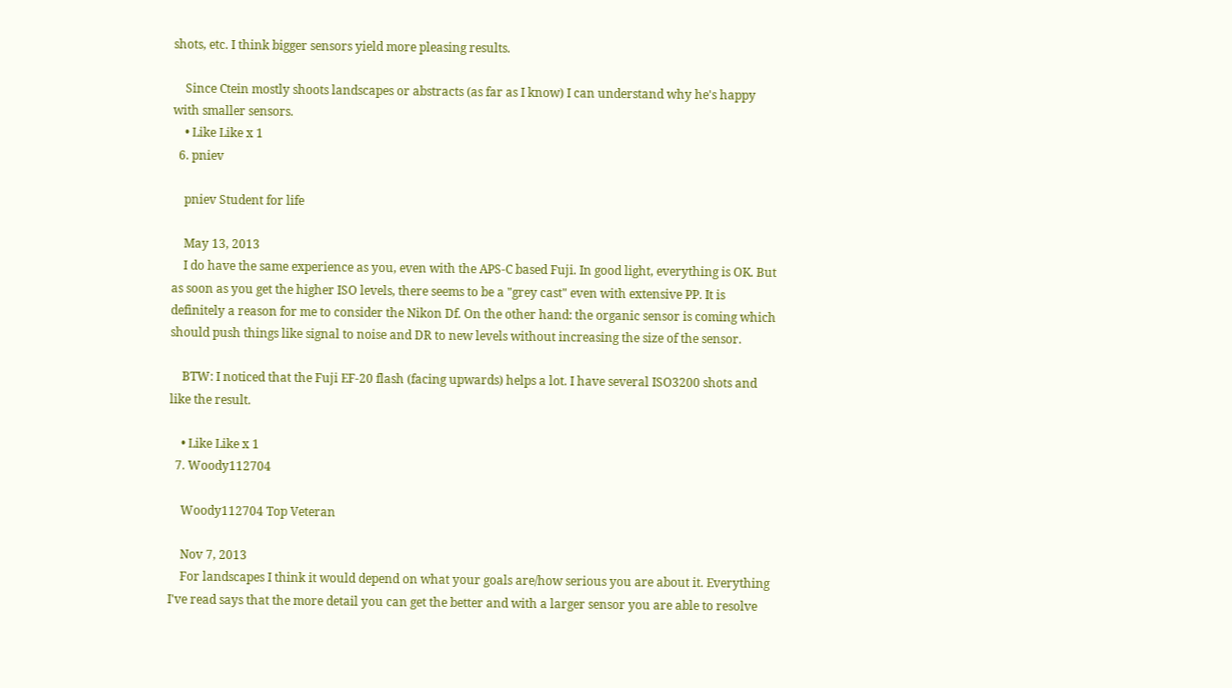shots, etc. I think bigger sensors yield more pleasing results.

    Since Ctein mostly shoots landscapes or abstracts (as far as I know) I can understand why he's happy with smaller sensors.
    • Like Like x 1
  6. pniev

    pniev Student for life

    May 13, 2013
    I do have the same experience as you, even with the APS-C based Fuji. In good light, everything is OK. But as soon as you get the higher ISO levels, there seems to be a "grey cast" even with extensive PP. It is definitely a reason for me to consider the Nikon Df. On the other hand: the organic sensor is coming which should push things like signal to noise and DR to new levels without increasing the size of the sensor.

    BTW: I noticed that the Fuji EF-20 flash (facing upwards) helps a lot. I have several ISO3200 shots and like the result.

    • Like Like x 1
  7. Woody112704

    Woody112704 Top Veteran

    Nov 7, 2013
    For landscapes I think it would depend on what your goals are/how serious you are about it. Everything I've read says that the more detail you can get the better and with a larger sensor you are able to resolve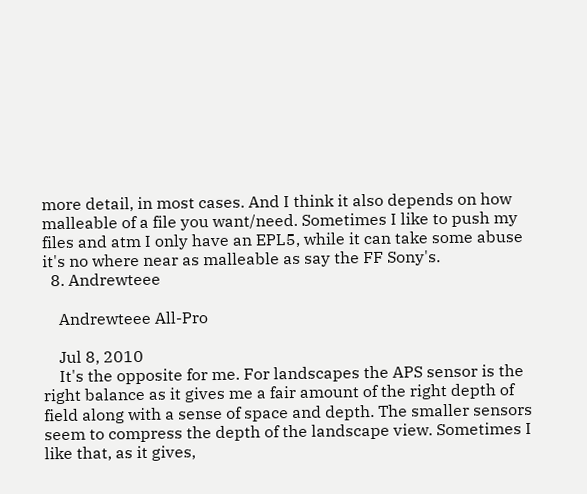more detail, in most cases. And I think it also depends on how malleable of a file you want/need. Sometimes I like to push my files and atm I only have an EPL5, while it can take some abuse it's no where near as malleable as say the FF Sony's.
  8. Andrewteee

    Andrewteee All-Pro

    Jul 8, 2010
    It's the opposite for me. For landscapes the APS sensor is the right balance as it gives me a fair amount of the right depth of field along with a sense of space and depth. The smaller sensors seem to compress the depth of the landscape view. Sometimes I like that, as it gives,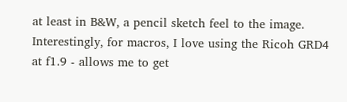at least in B&W, a pencil sketch feel to the image. Interestingly, for macros, I love using the Ricoh GRD4 at f1.9 - allows me to get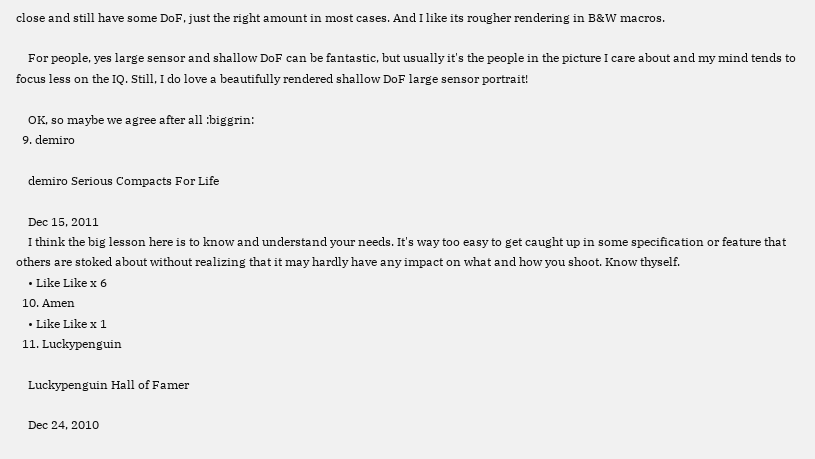close and still have some DoF, just the right amount in most cases. And I like its rougher rendering in B&W macros.

    For people, yes large sensor and shallow DoF can be fantastic, but usually it's the people in the picture I care about and my mind tends to focus less on the IQ. Still, I do love a beautifully rendered shallow DoF large sensor portrait!

    OK, so maybe we agree after all :biggrin:
  9. demiro

    demiro Serious Compacts For Life

    Dec 15, 2011
    I think the big lesson here is to know and understand your needs. It's way too easy to get caught up in some specification or feature that others are stoked about without realizing that it may hardly have any impact on what and how you shoot. Know thyself.
    • Like Like x 6
  10. Amen
    • Like Like x 1
  11. Luckypenguin

    Luckypenguin Hall of Famer

    Dec 24, 2010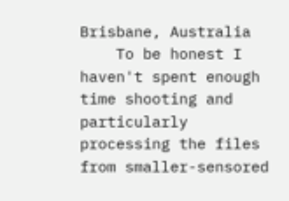Brisbane, Australia
    To be honest I haven't spent enough time shooting and particularly processing the files from smaller-sensored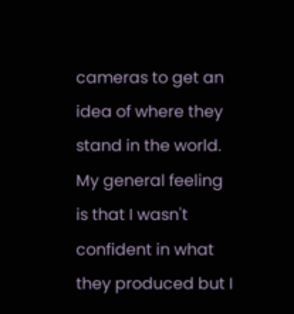cameras to get an idea of where they stand in the world. My general feeling is that I wasn't confident in what they produced but I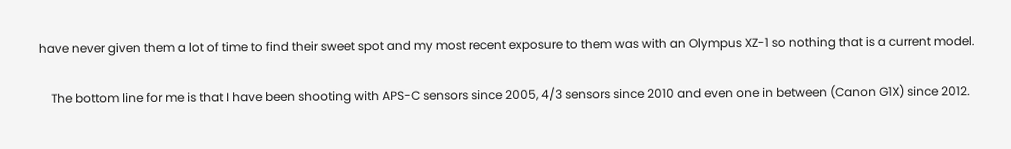have never given them a lot of time to find their sweet spot and my most recent exposure to them was with an Olympus XZ-1 so nothing that is a current model.

    The bottom line for me is that I have been shooting with APS-C sensors since 2005, 4/3 sensors since 2010 and even one in between (Canon G1X) since 2012.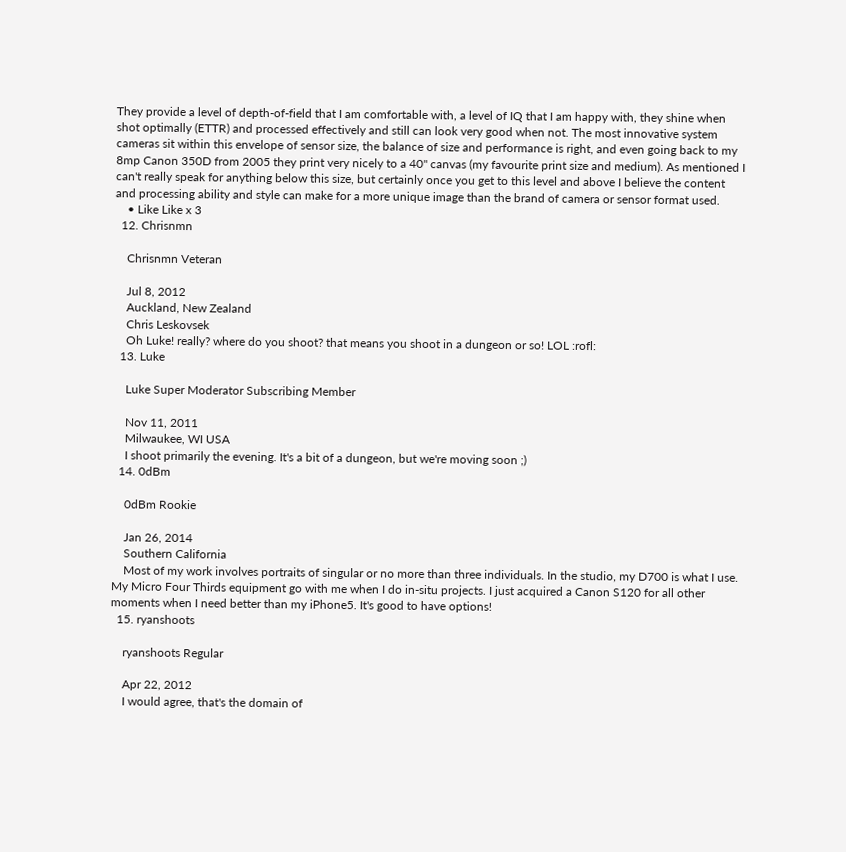They provide a level of depth-of-field that I am comfortable with, a level of IQ that I am happy with, they shine when shot optimally (ETTR) and processed effectively and still can look very good when not. The most innovative system cameras sit within this envelope of sensor size, the balance of size and performance is right, and even going back to my 8mp Canon 350D from 2005 they print very nicely to a 40" canvas (my favourite print size and medium). As mentioned I can't really speak for anything below this size, but certainly once you get to this level and above I believe the content and processing ability and style can make for a more unique image than the brand of camera or sensor format used.
    • Like Like x 3
  12. Chrisnmn

    Chrisnmn Veteran

    Jul 8, 2012
    Auckland, New Zealand
    Chris Leskovsek
    Oh Luke! really? where do you shoot? that means you shoot in a dungeon or so! LOL :rofl:
  13. Luke

    Luke Super Moderator Subscribing Member

    Nov 11, 2011
    Milwaukee, WI USA
    I shoot primarily the evening. It's a bit of a dungeon, but we're moving soon ;)
  14. 0dBm

    0dBm Rookie

    Jan 26, 2014
    Southern California
    Most of my work involves portraits of singular or no more than three individuals. In the studio, my D700 is what I use. My Micro Four Thirds equipment go with me when I do in-situ projects. I just acquired a Canon S120 for all other moments when I need better than my iPhone5. It's good to have options!
  15. ryanshoots

    ryanshoots Regular

    Apr 22, 2012
    I would agree, that's the domain of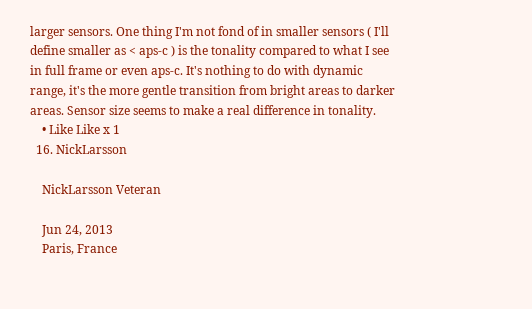larger sensors. One thing I'm not fond of in smaller sensors ( I'll define smaller as < aps-c ) is the tonality compared to what I see in full frame or even aps-c. It's nothing to do with dynamic range, it's the more gentle transition from bright areas to darker areas. Sensor size seems to make a real difference in tonality.
    • Like Like x 1
  16. NickLarsson

    NickLarsson Veteran

    Jun 24, 2013
    Paris, France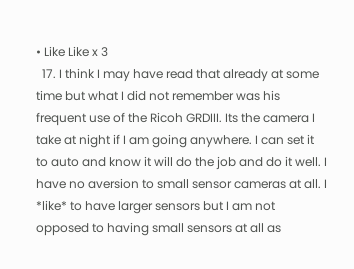• Like Like x 3
  17. I think I may have read that already at some time but what I did not remember was his frequent use of the Ricoh GRDIII. Its the camera I take at night if I am going anywhere. I can set it to auto and know it will do the job and do it well. I have no aversion to small sensor cameras at all. I *like* to have larger sensors but I am not opposed to having small sensors at all as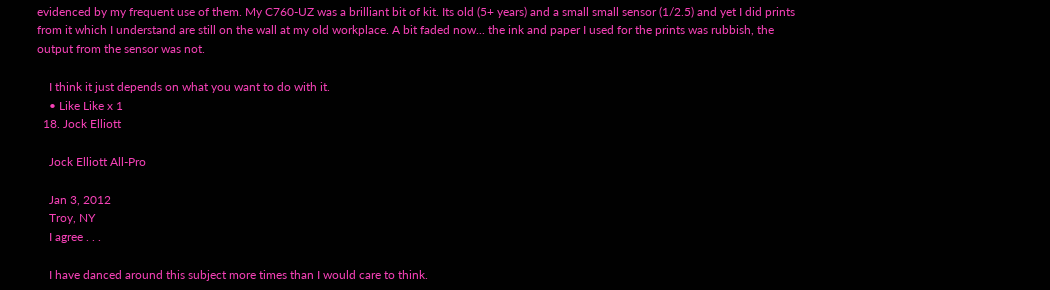evidenced by my frequent use of them. My C760-UZ was a brilliant bit of kit. Its old (5+ years) and a small small sensor (1/2.5) and yet I did prints from it which I understand are still on the wall at my old workplace. A bit faded now... the ink and paper I used for the prints was rubbish, the output from the sensor was not.

    I think it just depends on what you want to do with it.
    • Like Like x 1
  18. Jock Elliott

    Jock Elliott All-Pro

    Jan 3, 2012
    Troy, NY
    I agree . . .

    I have danced around this subject more times than I would care to think.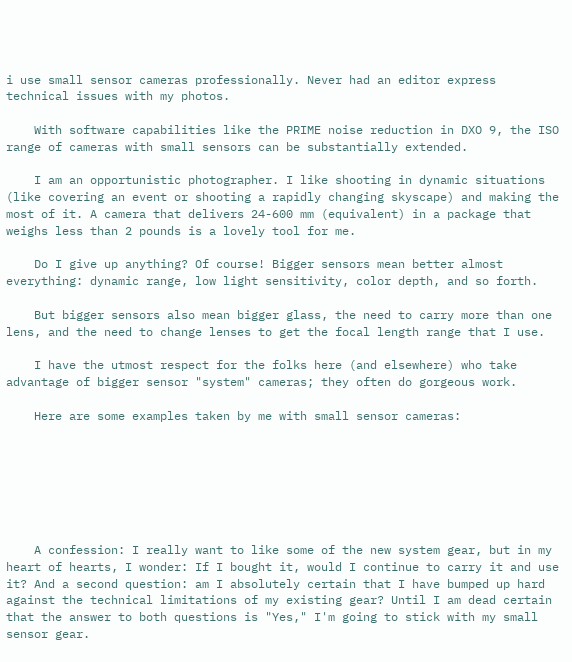i use small sensor cameras professionally. Never had an editor express technical issues with my photos.

    With software capabilities like the PRIME noise reduction in DXO 9, the ISO range of cameras with small sensors can be substantially extended.

    I am an opportunistic photographer. I like shooting in dynamic situations (like covering an event or shooting a rapidly changing skyscape) and making the most of it. A camera that delivers 24-600 mm (equivalent) in a package that weighs less than 2 pounds is a lovely tool for me.

    Do I give up anything? Of course! Bigger sensors mean better almost everything: dynamic range, low light sensitivity, color depth, and so forth.

    But bigger sensors also mean bigger glass, the need to carry more than one lens, and the need to change lenses to get the focal length range that I use.

    I have the utmost respect for the folks here (and elsewhere) who take advantage of bigger sensor "system" cameras; they often do gorgeous work.

    Here are some examples taken by me with small sensor cameras:







    A confession: I really want to like some of the new system gear, but in my heart of hearts, I wonder: If I bought it, would I continue to carry it and use it? And a second question: am I absolutely certain that I have bumped up hard against the technical limitations of my existing gear? Until I am dead certain that the answer to both questions is "Yes," I'm going to stick with my small sensor gear.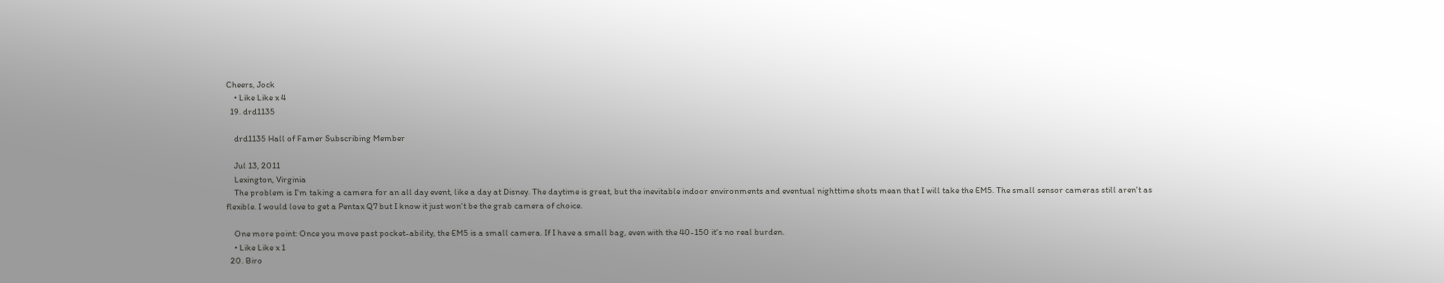Cheers, Jock
    • Like Like x 4
  19. drd1135

    drd1135 Hall of Famer Subscribing Member

    Jul 13, 2011
    Lexington, Virginia
    The problem is I'm taking a camera for an all day event, like a day at Disney. The daytime is great, but the inevitable indoor environments and eventual nighttime shots mean that I will take the EM5. The small sensor cameras still aren't as flexible. I would love to get a Pentax Q7 but I know it just won't be the grab camera of choice.

    One more point: Once you move past pocket-ability, the EM5 is a small camera. If I have a small bag, even with the 40-150 it's no real burden.
    • Like Like x 1
  20. Biro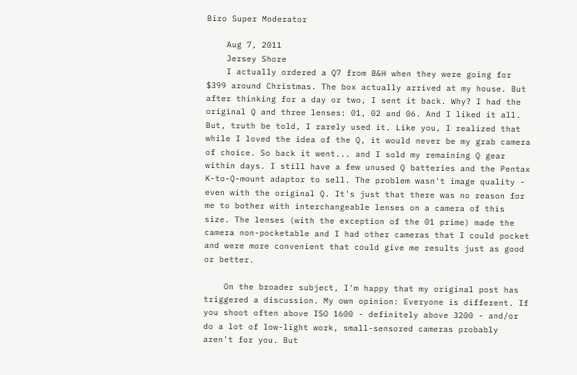Biro Super Moderator

    Aug 7, 2011
    Jersey Shore
    I actually ordered a Q7 from B&H when they were going for $399 around Christmas. The box actually arrived at my house. But after thinking for a day or two, I sent it back. Why? I had the original Q and three lenses: 01, 02 and 06. And I liked it all. But, truth be told, I rarely used it. Like you, I realized that while I loved the idea of the Q, it would never be my grab camera of choice. So back it went... and I sold my remaining Q gear within days. I still have a few unused Q batteries and the Pentax K-to-Q-mount adaptor to sell. The problem wasn't image quality - even with the original Q. It's just that there was no reason for me to bother with interchangeable lenses on a camera of this size. The lenses (with the exception of the 01 prime) made the camera non-pocketable and I had other cameras that I could pocket and were more convenient that could give me results just as good or better.

    On the broader subject, I'm happy that my original post has triggered a discussion. My own opinion: Everyone is different. If you shoot often above ISO 1600 - definitely above 3200 - and/or do a lot of low-light work, small-sensored cameras probably aren't for you. But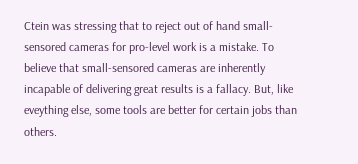Ctein was stressing that to reject out of hand small-sensored cameras for pro-level work is a mistake. To believe that small-sensored cameras are inherently incapable of delivering great results is a fallacy. But, like eveything else, some tools are better for certain jobs than others.